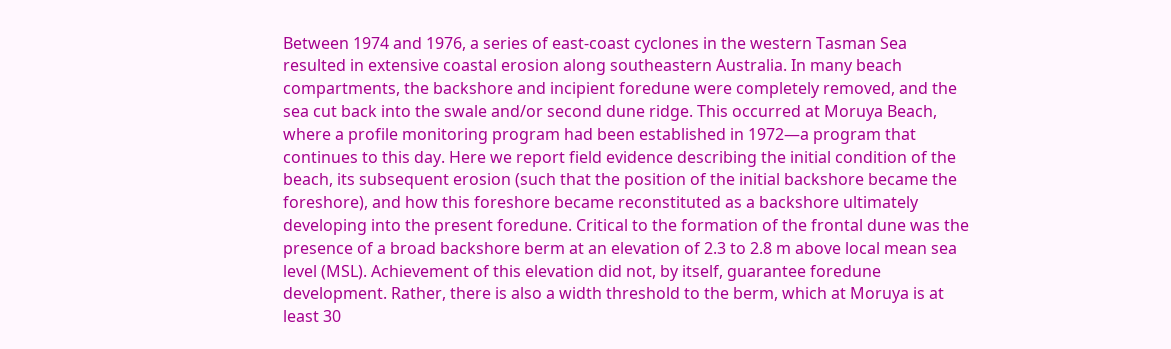Between 1974 and 1976, a series of east-coast cyclones in the western Tasman Sea resulted in extensive coastal erosion along southeastern Australia. In many beach compartments, the backshore and incipient foredune were completely removed, and the sea cut back into the swale and/or second dune ridge. This occurred at Moruya Beach, where a profile monitoring program had been established in 1972—a program that continues to this day. Here we report field evidence describing the initial condition of the beach, its subsequent erosion (such that the position of the initial backshore became the foreshore), and how this foreshore became reconstituted as a backshore ultimately developing into the present foredune. Critical to the formation of the frontal dune was the presence of a broad backshore berm at an elevation of 2.3 to 2.8 m above local mean sea level (MSL). Achievement of this elevation did not, by itself, guarantee foredune development. Rather, there is also a width threshold to the berm, which at Moruya is at least 30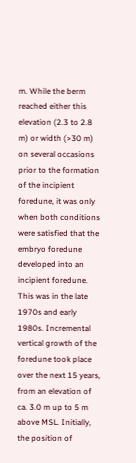m. While the berm reached either this elevation (2.3 to 2.8 m) or width (>30 m) on several occasions prior to the formation of the incipient foredune, it was only when both conditions were satisfied that the embryo foredune developed into an incipient foredune. This was in the late 1970s and early 1980s. Incremental vertical growth of the foredune took place over the next 15 years, from an elevation of ca. 3.0 m up to 5 m above MSL. Initially, the position of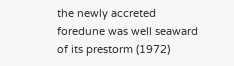the newly accreted foredune was well seaward of its prestorm (1972)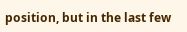position, but in the last few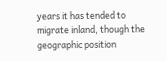years it has tended to migrate inland, though the geographic position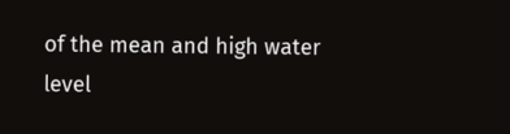of the mean and high water level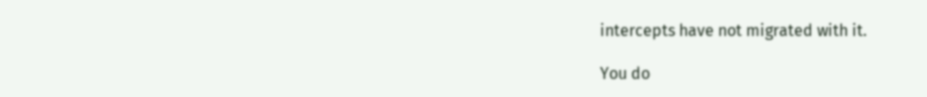intercepts have not migrated with it.

You do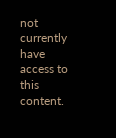not currently have access to this content.